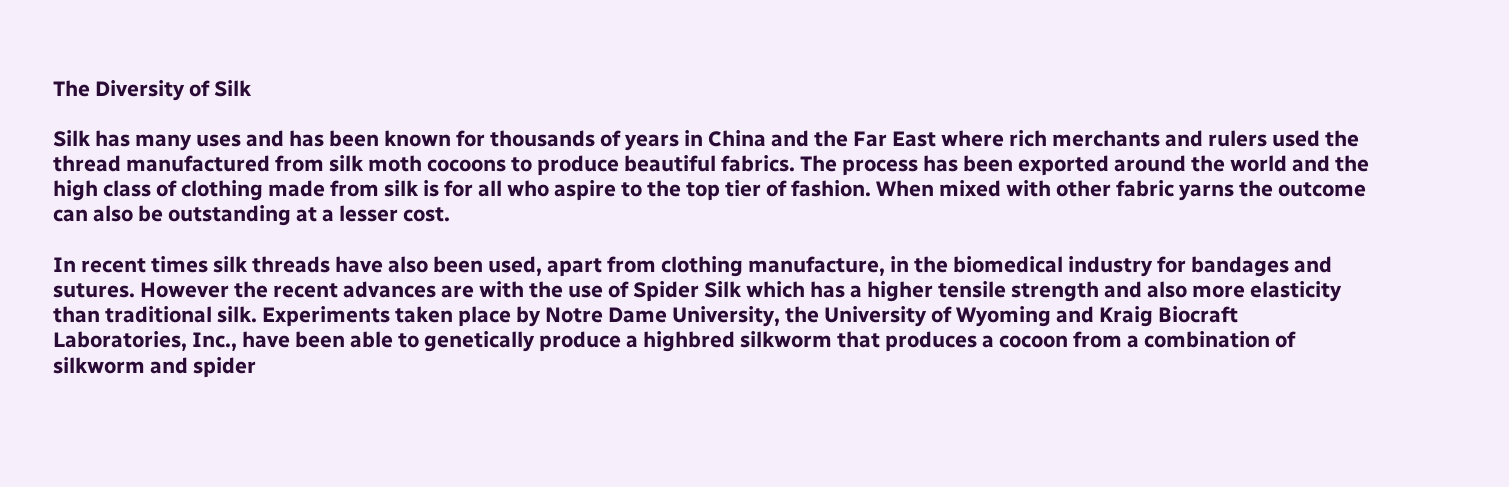The Diversity of Silk

Silk has many uses and has been known for thousands of years in China and the Far East where rich merchants and rulers used the thread manufactured from silk moth cocoons to produce beautiful fabrics. The process has been exported around the world and the high class of clothing made from silk is for all who aspire to the top tier of fashion. When mixed with other fabric yarns the outcome can also be outstanding at a lesser cost.

In recent times silk threads have also been used, apart from clothing manufacture, in the biomedical industry for bandages and sutures. However the recent advances are with the use of Spider Silk which has a higher tensile strength and also more elasticity than traditional silk. Experiments taken place by Notre Dame University, the University of Wyoming and Kraig Biocraft Laboratories, Inc., have been able to genetically produce a highbred silkworm that produces a cocoon from a combination of silkworm and spider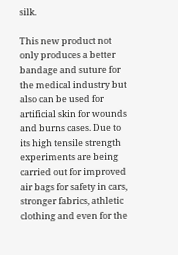silk.

This new product not only produces a better bandage and suture for the medical industry but also can be used for artificial skin for wounds and burns cases. Due to its high tensile strength experiments are being carried out for improved air bags for safety in cars, stronger fabrics, athletic clothing and even for the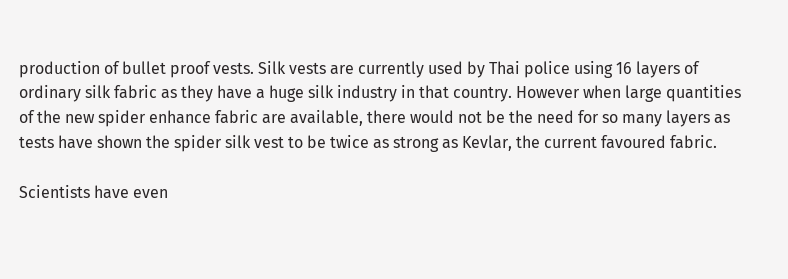production of bullet proof vests. Silk vests are currently used by Thai police using 16 layers of ordinary silk fabric as they have a huge silk industry in that country. However when large quantities of the new spider enhance fabric are available, there would not be the need for so many layers as tests have shown the spider silk vest to be twice as strong as Kevlar, the current favoured fabric.

Scientists have even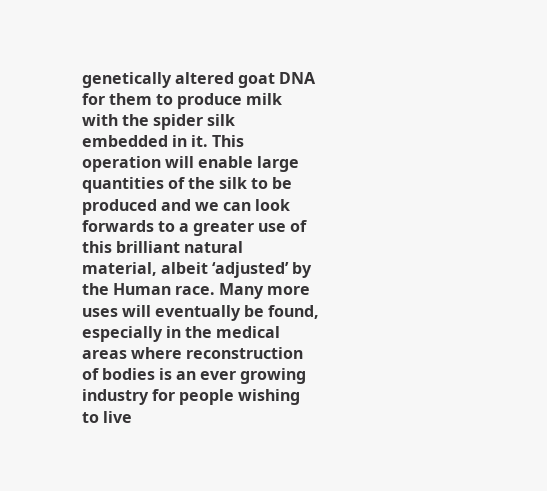genetically altered goat DNA for them to produce milk with the spider silk embedded in it. This operation will enable large quantities of the silk to be produced and we can look forwards to a greater use of this brilliant natural material, albeit ‘adjusted’ by the Human race. Many more uses will eventually be found, especially in the medical areas where reconstruction of bodies is an ever growing industry for people wishing to live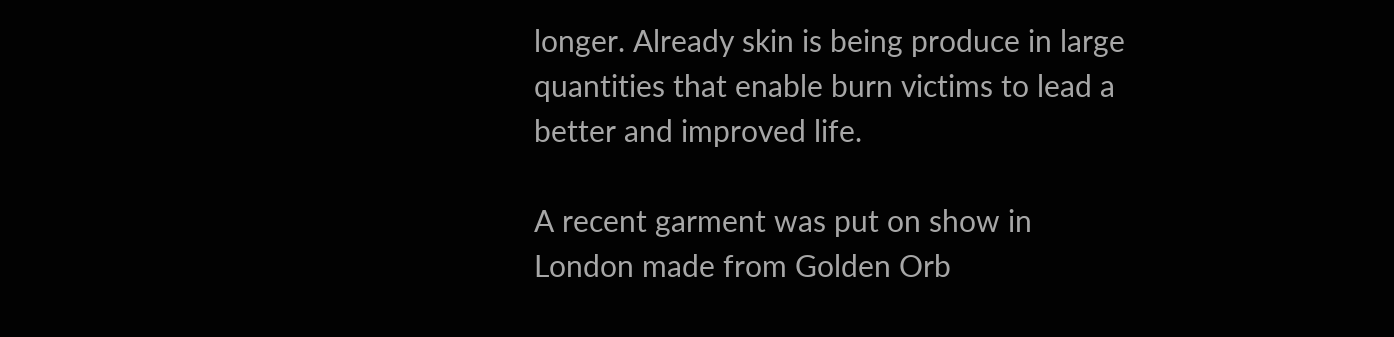longer. Already skin is being produce in large quantities that enable burn victims to lead a better and improved life.

A recent garment was put on show in London made from Golden Orb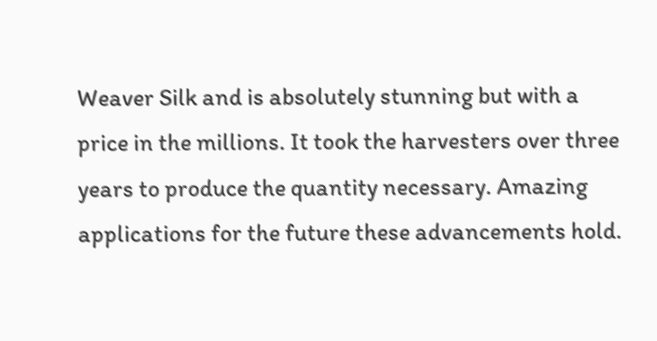Weaver Silk and is absolutely stunning but with a price in the millions. It took the harvesters over three years to produce the quantity necessary. Amazing applications for the future these advancements hold.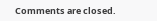Comments are closed.